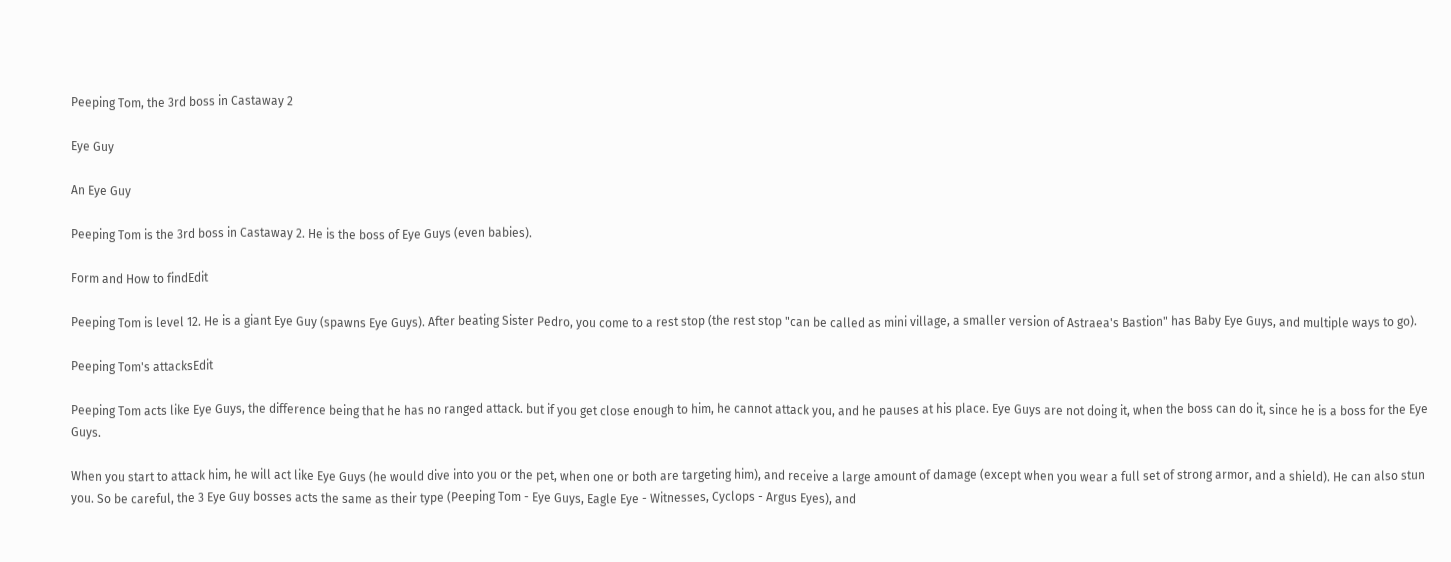Peeping Tom, the 3rd boss in Castaway 2

Eye Guy

An Eye Guy

Peeping Tom is the 3rd boss in Castaway 2. He is the boss of Eye Guys (even babies).

Form and How to findEdit

Peeping Tom is level 12. He is a giant Eye Guy (spawns Eye Guys). After beating Sister Pedro, you come to a rest stop (the rest stop "can be called as mini village, a smaller version of Astraea's Bastion" has Baby Eye Guys, and multiple ways to go).

Peeping Tom's attacksEdit

Peeping Tom acts like Eye Guys, the difference being that he has no ranged attack. but if you get close enough to him, he cannot attack you, and he pauses at his place. Eye Guys are not doing it, when the boss can do it, since he is a boss for the Eye Guys.

When you start to attack him, he will act like Eye Guys (he would dive into you or the pet, when one or both are targeting him), and receive a large amount of damage (except when you wear a full set of strong armor, and a shield). He can also stun you. So be careful, the 3 Eye Guy bosses acts the same as their type (Peeping Tom - Eye Guys, Eagle Eye - Witnesses, Cyclops - Argus Eyes), and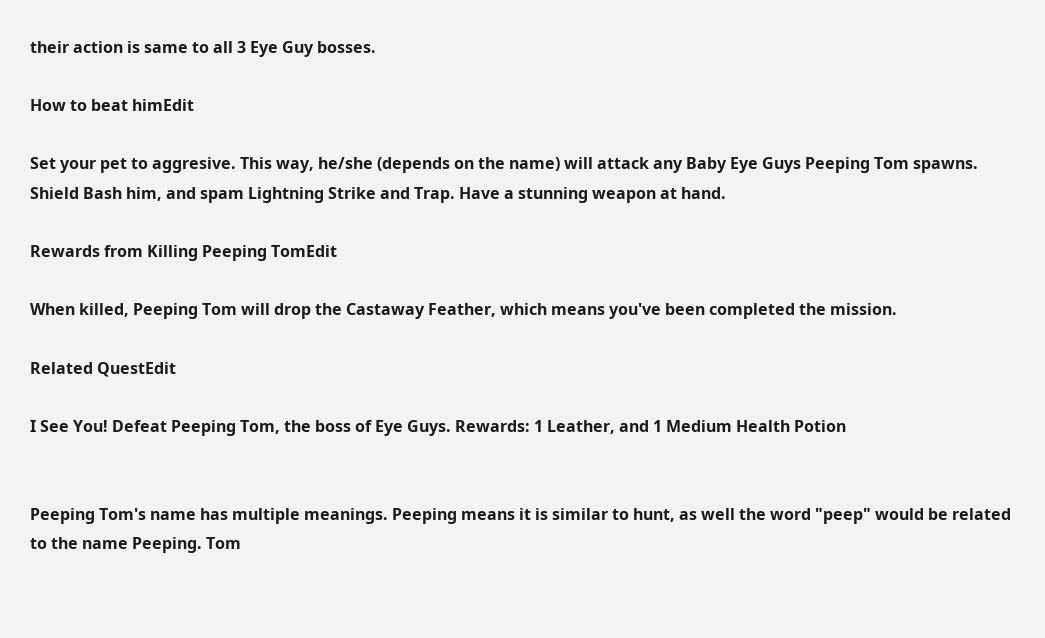their action is same to all 3 Eye Guy bosses.

How to beat himEdit

Set your pet to aggresive. This way, he/she (depends on the name) will attack any Baby Eye Guys Peeping Tom spawns. Shield Bash him, and spam Lightning Strike and Trap. Have a stunning weapon at hand.

Rewards from Killing Peeping TomEdit

When killed, Peeping Tom will drop the Castaway Feather, which means you've been completed the mission.

Related QuestEdit

I See You! Defeat Peeping Tom, the boss of Eye Guys. Rewards: 1 Leather, and 1 Medium Health Potion


Peeping Tom's name has multiple meanings. Peeping means it is similar to hunt, as well the word "peep" would be related to the name Peeping. Tom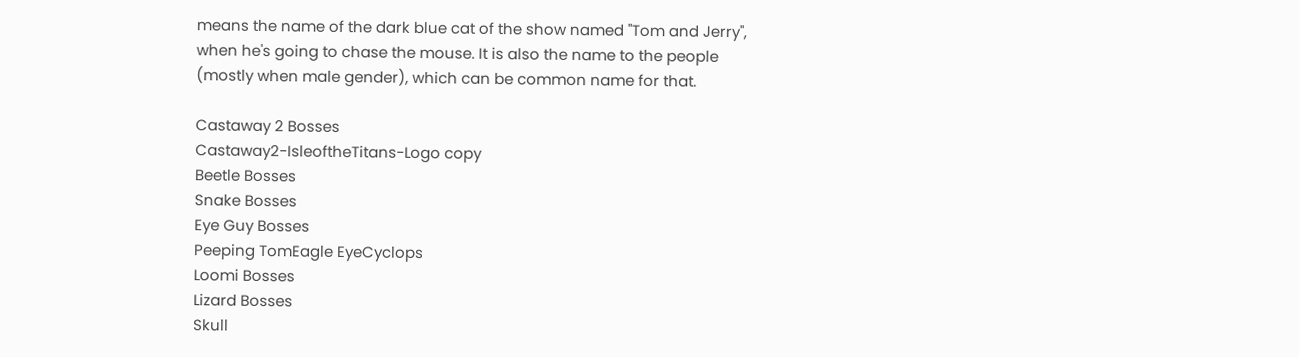means the name of the dark blue cat of the show named "Tom and Jerry", when he's going to chase the mouse. It is also the name to the people (mostly when male gender), which can be common name for that.

Castaway 2 Bosses
Castaway2-IsleoftheTitans-Logo copy
Beetle Bosses
Snake Bosses
Eye Guy Bosses
Peeping TomEagle EyeCyclops
Loomi Bosses
Lizard Bosses
Skull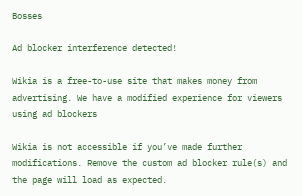Bosses

Ad blocker interference detected!

Wikia is a free-to-use site that makes money from advertising. We have a modified experience for viewers using ad blockers

Wikia is not accessible if you’ve made further modifications. Remove the custom ad blocker rule(s) and the page will load as expected.